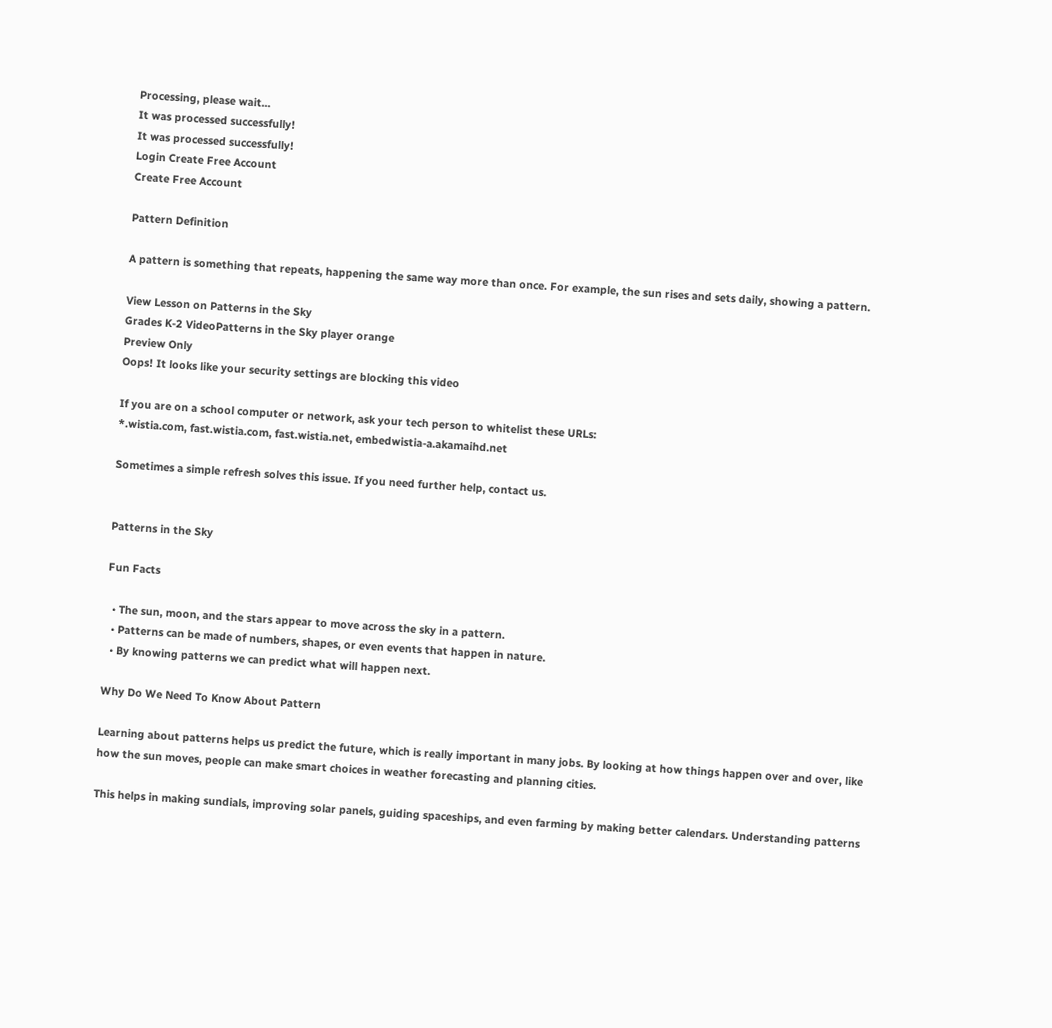Processing, please wait...
It was processed successfully!
It was processed successfully!
Login Create Free Account
Create Free Account

Pattern Definition

A pattern is something that repeats, happening the same way more than once. For example, the sun rises and sets daily, showing a pattern.

View Lesson on Patterns in the Sky
Grades K-2 VideoPatterns in the Sky player orange
Preview Only
Oops! It looks like your security settings are blocking this video

If you are on a school computer or network, ask your tech person to whitelist these URLs:
*.wistia.com, fast.wistia.com, fast.wistia.net, embedwistia-a.akamaihd.net

Sometimes a simple refresh solves this issue. If you need further help, contact us.


Patterns in the Sky

Fun Facts

  • The sun, moon, and the stars appear to move across the sky in a pattern.
  • Patterns can be made of numbers, shapes, or even events that happen in nature.
  • By knowing patterns we can predict what will happen next.

Why Do We Need To Know About Pattern

Learning about patterns helps us predict the future, which is really important in many jobs. By looking at how things happen over and over, like how the sun moves, people can make smart choices in weather forecasting and planning cities.

This helps in making sundials, improving solar panels, guiding spaceships, and even farming by making better calendars. Understanding patterns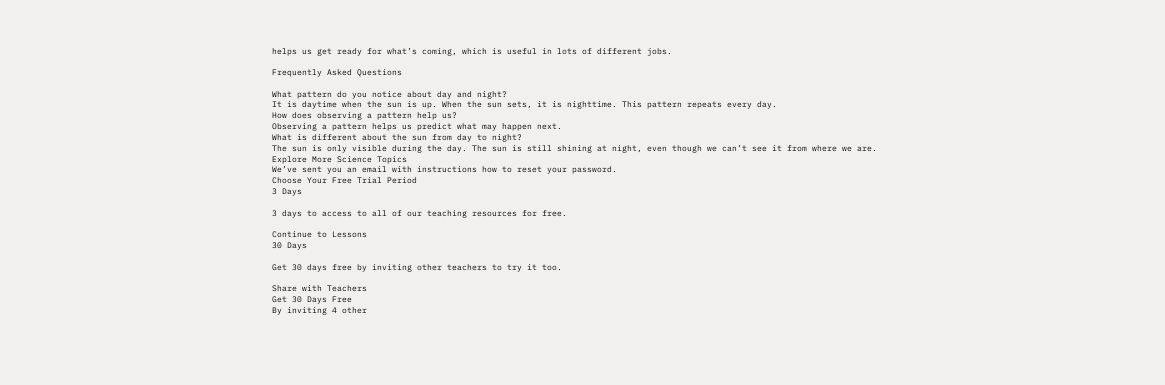helps us get ready for what’s coming, which is useful in lots of different jobs.

Frequently Asked Questions

What pattern do you notice about day and night?
It is daytime when the sun is up. When the sun sets, it is nighttime. This pattern repeats every day.
How does observing a pattern help us?
Observing a pattern helps us predict what may happen next.
What is different about the sun from day to night?
The sun is only visible during the day. The sun is still shining at night, even though we can’t see it from where we are.
Explore More Science Topics
We’ve sent you an email with instructions how to reset your password.
Choose Your Free Trial Period
3 Days

3 days to access to all of our teaching resources for free.

Continue to Lessons
30 Days

Get 30 days free by inviting other teachers to try it too.

Share with Teachers
Get 30 Days Free
By inviting 4 other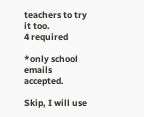teachers to try it too.
4 required

*only school emails accepted.

Skip, I will use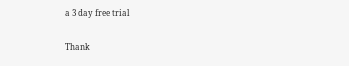a 3 day free trial

Thank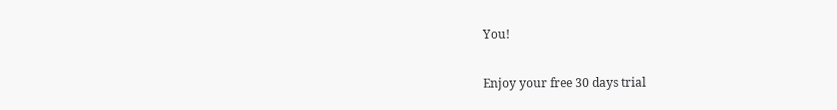You!

Enjoy your free 30 days trial